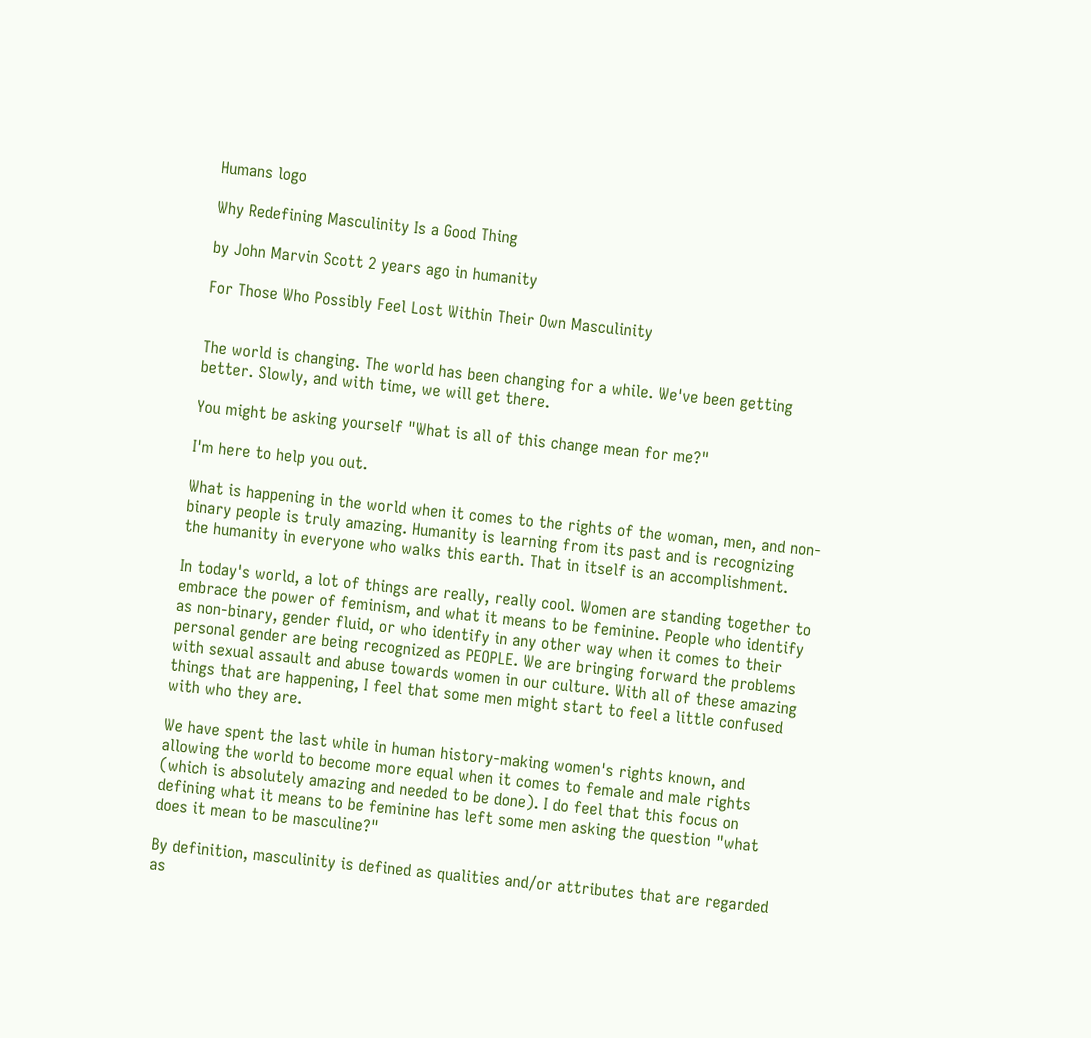Humans logo

Why Redefining Masculinity Is a Good Thing

by John Marvin Scott 2 years ago in humanity

For Those Who Possibly Feel Lost Within Their Own Masculinity


The world is changing. The world has been changing for a while. We've been getting better. Slowly, and with time, we will get there.

You might be asking yourself "What is all of this change mean for me?"

I'm here to help you out.

What is happening in the world when it comes to the rights of the woman, men, and non-binary people is truly amazing. Humanity is learning from its past and is recognizing the humanity in everyone who walks this earth. That in itself is an accomplishment.

In today's world, a lot of things are really, really cool. Women are standing together to embrace the power of feminism, and what it means to be feminine. People who identify as non-binary, gender fluid, or who identify in any other way when it comes to their personal gender are being recognized as PEOPLE. We are bringing forward the problems with sexual assault and abuse towards women in our culture. With all of these amazing things that are happening, I feel that some men might start to feel a little confused with who they are.

We have spent the last while in human history-making women's rights known, and allowing the world to become more equal when it comes to female and male rights (which is absolutely amazing and needed to be done). I do feel that this focus on defining what it means to be feminine has left some men asking the question "what does it mean to be masculine?"

By definition, masculinity is defined as qualities and/or attributes that are regarded as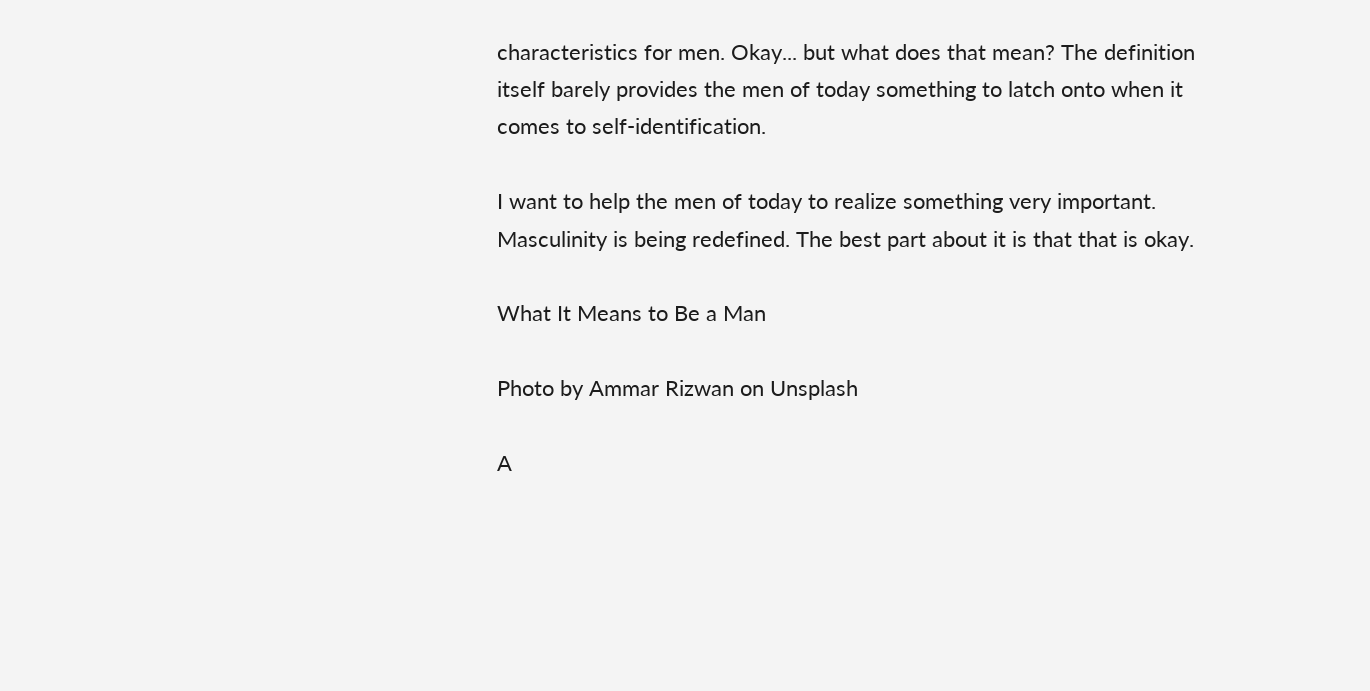characteristics for men. Okay... but what does that mean? The definition itself barely provides the men of today something to latch onto when it comes to self-identification.

I want to help the men of today to realize something very important. Masculinity is being redefined. The best part about it is that that is okay.

What It Means to Be a Man

Photo by Ammar Rizwan on Unsplash

A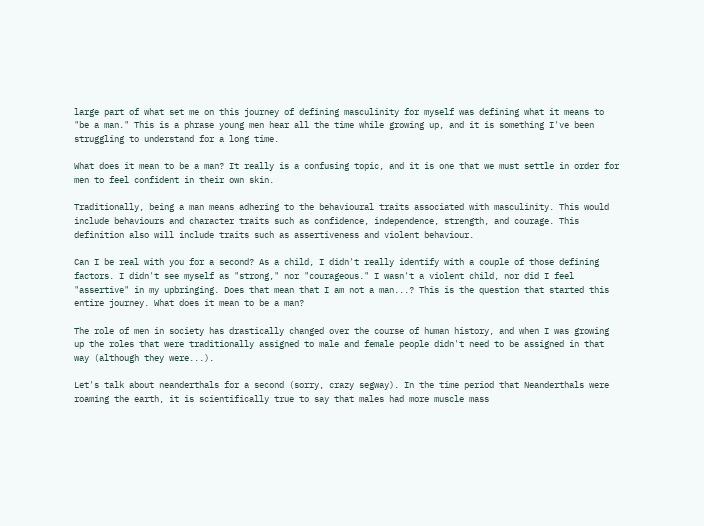large part of what set me on this journey of defining masculinity for myself was defining what it means to "be a man." This is a phrase young men hear all the time while growing up, and it is something I've been struggling to understand for a long time.

What does it mean to be a man? It really is a confusing topic, and it is one that we must settle in order for men to feel confident in their own skin.

Traditionally, being a man means adhering to the behavioural traits associated with masculinity. This would include behaviours and character traits such as confidence, independence, strength, and courage. This definition also will include traits such as assertiveness and violent behaviour.

Can I be real with you for a second? As a child, I didn't really identify with a couple of those defining factors. I didn't see myself as "strong," nor "courageous." I wasn't a violent child, nor did I feel "assertive" in my upbringing. Does that mean that I am not a man...? This is the question that started this entire journey. What does it mean to be a man?

The role of men in society has drastically changed over the course of human history, and when I was growing up the roles that were traditionally assigned to male and female people didn't need to be assigned in that way (although they were...).

Let's talk about neanderthals for a second (sorry, crazy segway). In the time period that Neanderthals were roaming the earth, it is scientifically true to say that males had more muscle mass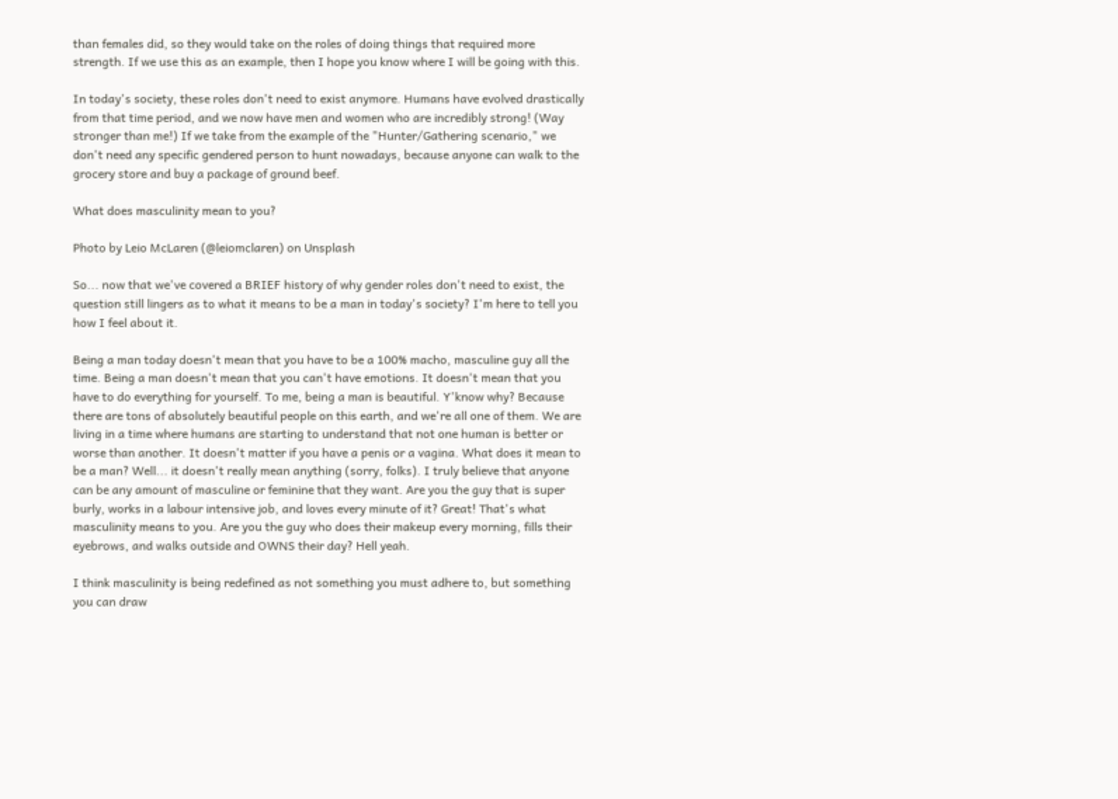than females did, so they would take on the roles of doing things that required more strength. If we use this as an example, then I hope you know where I will be going with this.

In today's society, these roles don't need to exist anymore. Humans have evolved drastically from that time period, and we now have men and women who are incredibly strong! (Way stronger than me!) If we take from the example of the "Hunter/Gathering scenario," we don't need any specific gendered person to hunt nowadays, because anyone can walk to the grocery store and buy a package of ground beef.

What does masculinity mean to you?

Photo by Leio McLaren (@leiomclaren) on Unsplash

So... now that we've covered a BRIEF history of why gender roles don't need to exist, the question still lingers as to what it means to be a man in today's society? I'm here to tell you how I feel about it.

Being a man today doesn't mean that you have to be a 100% macho, masculine guy all the time. Being a man doesn't mean that you can't have emotions. It doesn't mean that you have to do everything for yourself. To me, being a man is beautiful. Y'know why? Because there are tons of absolutely beautiful people on this earth, and we're all one of them. We are living in a time where humans are starting to understand that not one human is better or worse than another. It doesn't matter if you have a penis or a vagina. What does it mean to be a man? Well... it doesn't really mean anything (sorry, folks). I truly believe that anyone can be any amount of masculine or feminine that they want. Are you the guy that is super burly, works in a labour intensive job, and loves every minute of it? Great! That's what masculinity means to you. Are you the guy who does their makeup every morning, fills their eyebrows, and walks outside and OWNS their day? Hell yeah.

I think masculinity is being redefined as not something you must adhere to, but something you can draw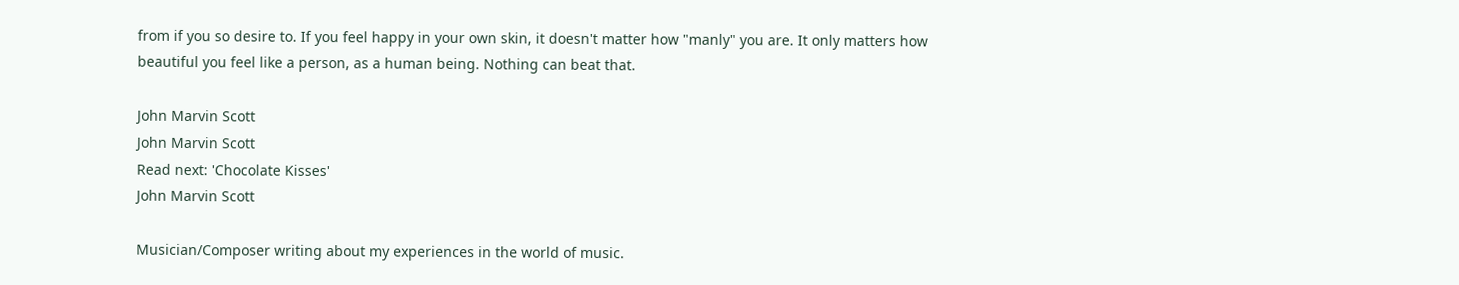from if you so desire to. If you feel happy in your own skin, it doesn't matter how "manly" you are. It only matters how beautiful you feel like a person, as a human being. Nothing can beat that.

John Marvin Scott
John Marvin Scott
Read next: 'Chocolate Kisses'
John Marvin Scott

Musician/Composer writing about my experiences in the world of music.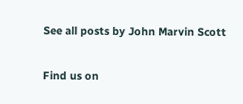See all posts by John Marvin Scott

Find us on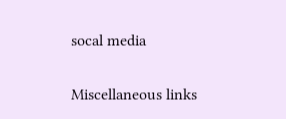socal media

Miscellaneous links